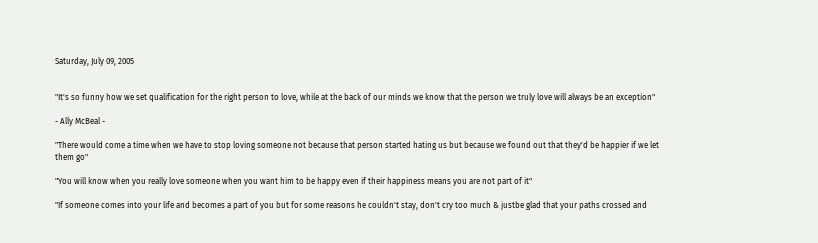Saturday, July 09, 2005


"It's so funny how we set qualification for the right person to love, while at the back of our minds we know that the person we truly love will always be an exception"

- Ally McBeal -

"There would come a time when we have to stop loving someone not because that person started hating us but because we found out that they'd be happier if we let them go"

"You will know when you really love someone when you want him to be happy even if their happiness means you are not part of it"

"If someone comes into your life and becomes a part of you but for some reasons he couldn't stay, don't cry too much & justbe glad that your paths crossed and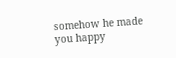somehow he made you happy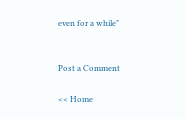even for a while"


Post a Comment

<< Home